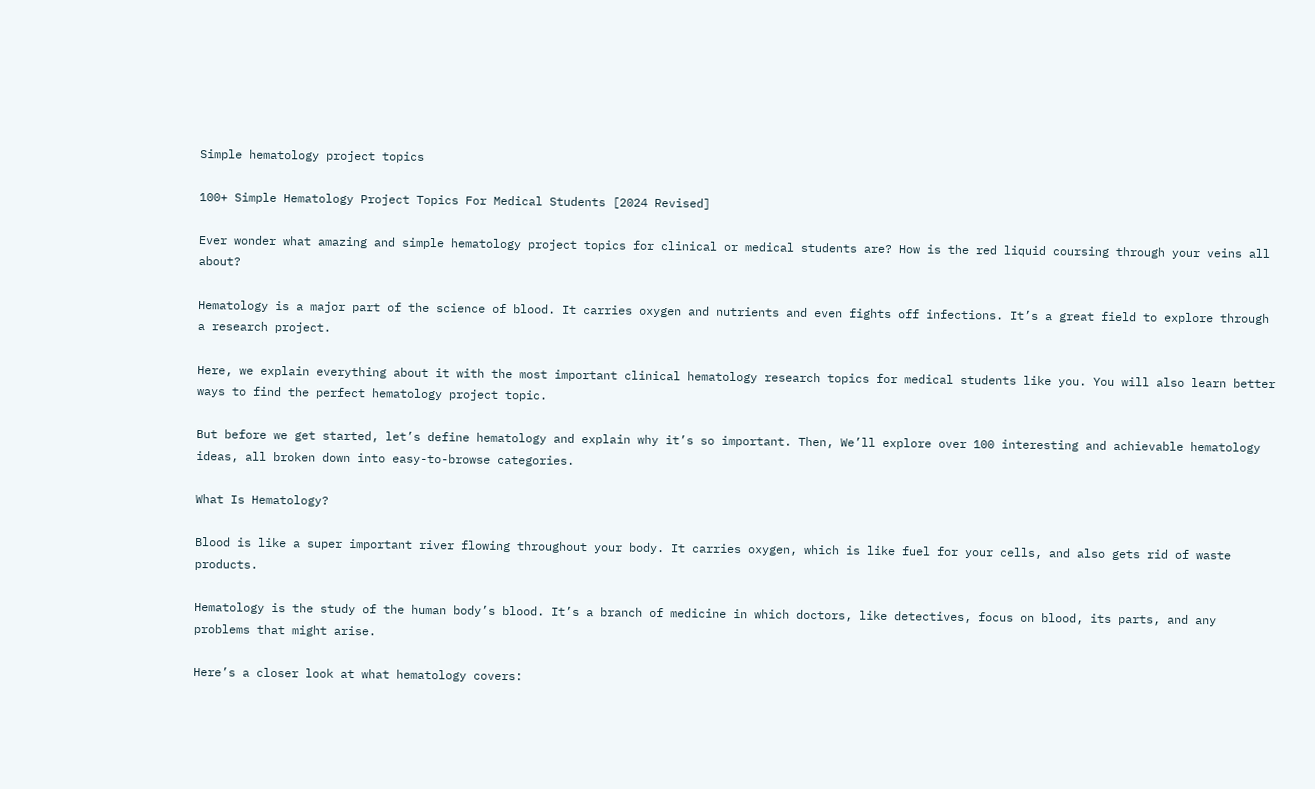Simple hematology project topics

100+ Simple Hematology Project Topics For Medical Students [2024 Revised]

Ever wonder what amazing and simple hematology project topics for clinical or medical students are? How is the red liquid coursing through your veins all about?

Hematology is a major part of the science of blood. It carries oxygen and nutrients and even fights off infections. It’s a great field to explore through a research project.

Here, we explain everything about it with the most important clinical hematology research topics for medical students like you. You will also learn better ways to find the perfect hematology project topic.

But before we get started, let’s define hematology and explain why it’s so important. Then, We’ll explore over 100 interesting and achievable hematology ideas, all broken down into easy-to-browse categories.

What Is Hematology?

Blood is like a super important river flowing throughout your body. It carries oxygen, which is like fuel for your cells, and also gets rid of waste products.

Hematology is the study of the human body’s blood. It’s a branch of medicine in which doctors, like detectives, focus on blood, its parts, and any problems that might arise.

Here’s a closer look at what hematology covers: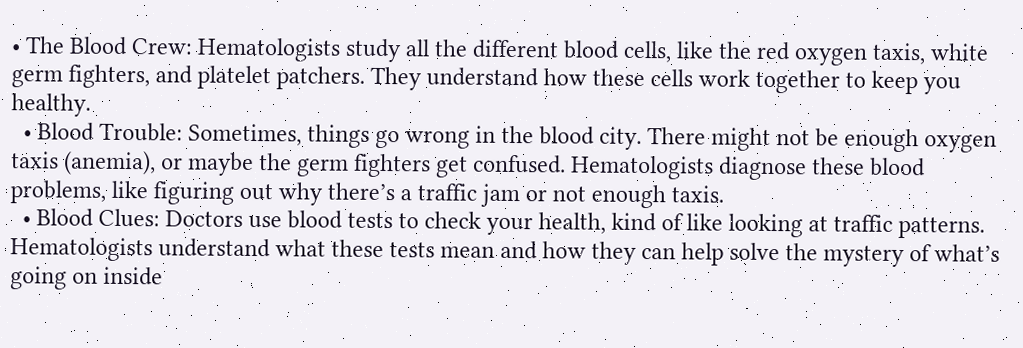• The Blood Crew: Hematologists study all the different blood cells, like the red oxygen taxis, white germ fighters, and platelet patchers. They understand how these cells work together to keep you healthy.
  • Blood Trouble: Sometimes, things go wrong in the blood city. There might not be enough oxygen taxis (anemia), or maybe the germ fighters get confused. Hematologists diagnose these blood problems, like figuring out why there’s a traffic jam or not enough taxis.
  • Blood Clues: Doctors use blood tests to check your health, kind of like looking at traffic patterns. Hematologists understand what these tests mean and how they can help solve the mystery of what’s going on inside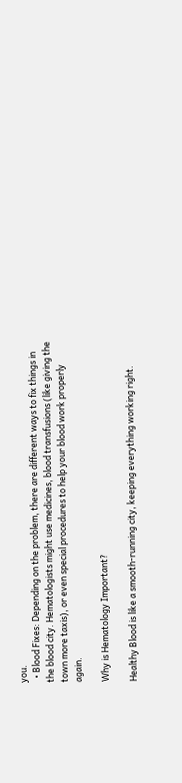you.
  • Blood Fixes: Depending on the problem, there are different ways to fix things in the blood city. Hematologists might use medicines, blood transfusions (like giving the town more taxis), or even special procedures to help your blood work properly again.

Why is Hematology Important?

Healthy Blood is like a smooth-running city, keeping everything working right.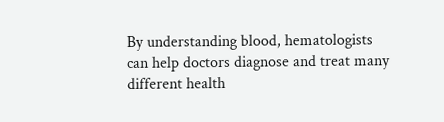By understanding blood, hematologists can help doctors diagnose and treat many different health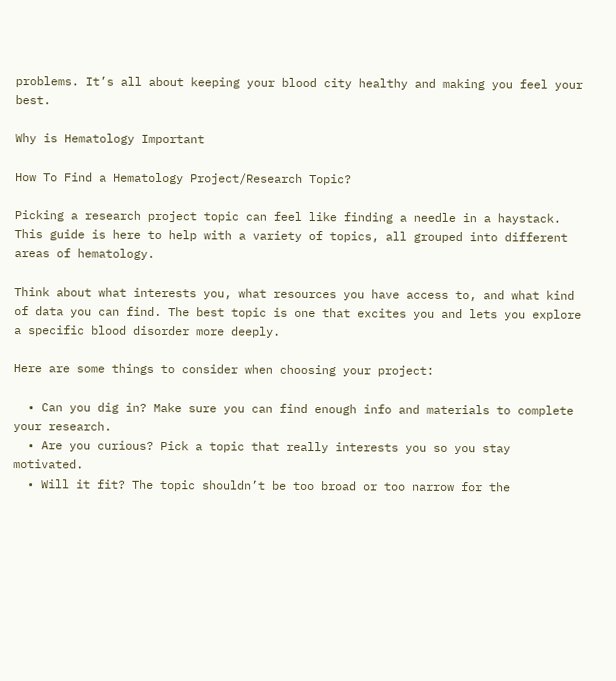problems. It’s all about keeping your blood city healthy and making you feel your best.

Why is Hematology Important

How To Find a Hematology Project/Research Topic?

Picking a research project topic can feel like finding a needle in a haystack. This guide is here to help with a variety of topics, all grouped into different areas of hematology.

Think about what interests you, what resources you have access to, and what kind of data you can find. The best topic is one that excites you and lets you explore a specific blood disorder more deeply.

Here are some things to consider when choosing your project:

  • Can you dig in? Make sure you can find enough info and materials to complete your research.
  • Are you curious? Pick a topic that really interests you so you stay motivated.
  • Will it fit? The topic shouldn’t be too broad or too narrow for the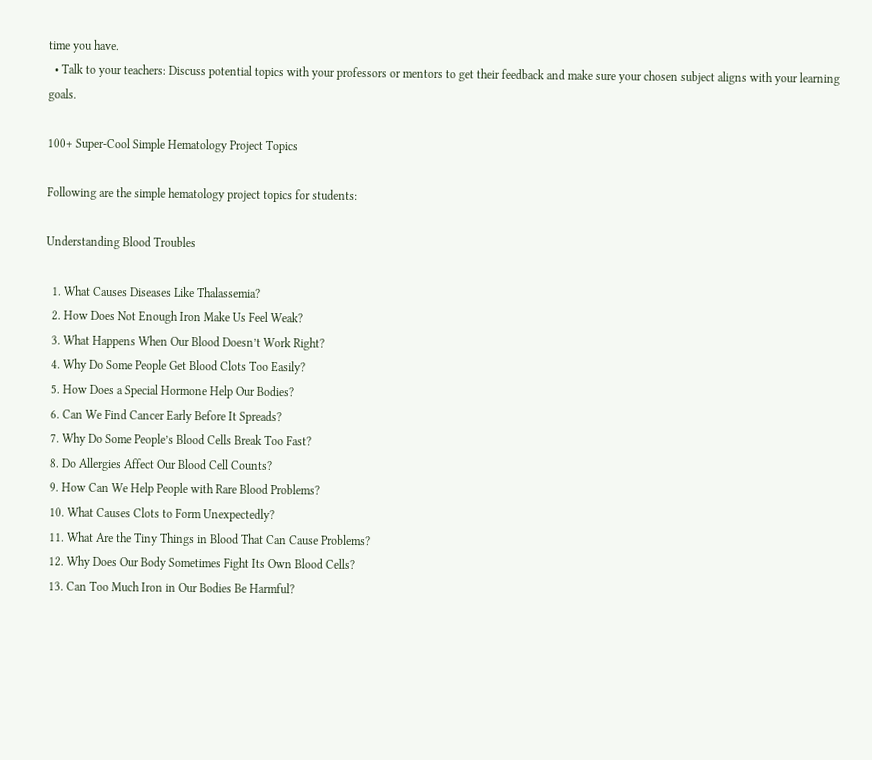time you have.
  • Talk to your teachers: Discuss potential topics with your professors or mentors to get their feedback and make sure your chosen subject aligns with your learning goals.

100+ Super-Cool Simple Hematology Project Topics

Following are the simple hematology project topics for students:

Understanding Blood Troubles

  1. What Causes Diseases Like Thalassemia?
  2. How Does Not Enough Iron Make Us Feel Weak?
  3. What Happens When Our Blood Doesn’t Work Right?
  4. Why Do Some People Get Blood Clots Too Easily?
  5. How Does a Special Hormone Help Our Bodies?
  6. Can We Find Cancer Early Before It Spreads?
  7. Why Do Some People’s Blood Cells Break Too Fast?
  8. Do Allergies Affect Our Blood Cell Counts?
  9. How Can We Help People with Rare Blood Problems?
  10. What Causes Clots to Form Unexpectedly?
  11. What Are the Tiny Things in Blood That Can Cause Problems?
  12. Why Does Our Body Sometimes Fight Its Own Blood Cells?
  13. Can Too Much Iron in Our Bodies Be Harmful?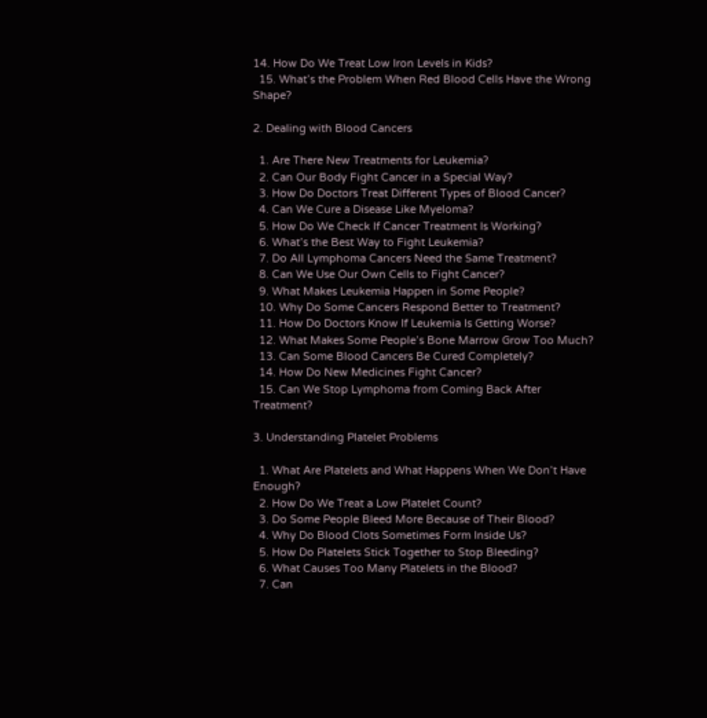14. How Do We Treat Low Iron Levels in Kids?
  15. What’s the Problem When Red Blood Cells Have the Wrong Shape?

2. Dealing with Blood Cancers

  1. Are There New Treatments for Leukemia?
  2. Can Our Body Fight Cancer in a Special Way?
  3. How Do Doctors Treat Different Types of Blood Cancer?
  4. Can We Cure a Disease Like Myeloma?
  5. How Do We Check If Cancer Treatment Is Working?
  6. What’s the Best Way to Fight Leukemia?
  7. Do All Lymphoma Cancers Need the Same Treatment?
  8. Can We Use Our Own Cells to Fight Cancer?
  9. What Makes Leukemia Happen in Some People?
  10. Why Do Some Cancers Respond Better to Treatment?
  11. How Do Doctors Know If Leukemia Is Getting Worse?
  12. What Makes Some People’s Bone Marrow Grow Too Much?
  13. Can Some Blood Cancers Be Cured Completely?
  14. How Do New Medicines Fight Cancer?
  15. Can We Stop Lymphoma from Coming Back After Treatment?

3. Understanding Platelet Problems

  1. What Are Platelets and What Happens When We Don’t Have Enough?
  2. How Do We Treat a Low Platelet Count?
  3. Do Some People Bleed More Because of Their Blood?
  4. Why Do Blood Clots Sometimes Form Inside Us?
  5. How Do Platelets Stick Together to Stop Bleeding?
  6. What Causes Too Many Platelets in the Blood?
  7. Can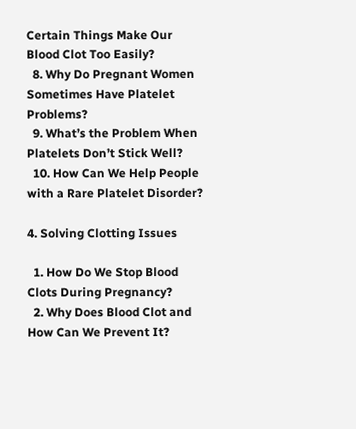Certain Things Make Our Blood Clot Too Easily?
  8. Why Do Pregnant Women Sometimes Have Platelet Problems?
  9. What’s the Problem When Platelets Don’t Stick Well?
  10. How Can We Help People with a Rare Platelet Disorder?

4. Solving Clotting Issues

  1. How Do We Stop Blood Clots During Pregnancy?
  2. Why Does Blood Clot and How Can We Prevent It?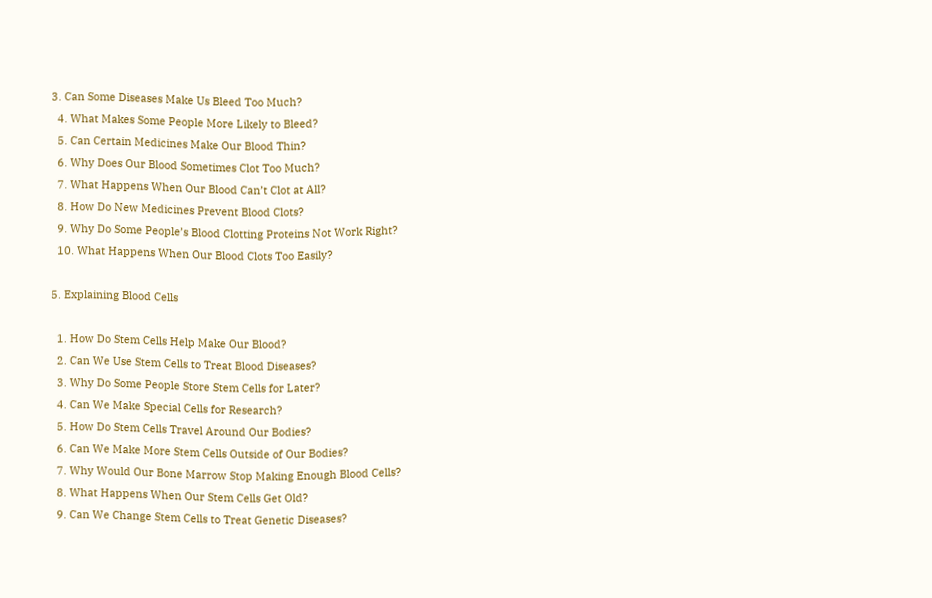3. Can Some Diseases Make Us Bleed Too Much?
  4. What Makes Some People More Likely to Bleed?
  5. Can Certain Medicines Make Our Blood Thin?
  6. Why Does Our Blood Sometimes Clot Too Much?
  7. What Happens When Our Blood Can’t Clot at All?
  8. How Do New Medicines Prevent Blood Clots?
  9. Why Do Some People’s Blood Clotting Proteins Not Work Right?
  10. What Happens When Our Blood Clots Too Easily?

5. Explaining Blood Cells

  1. How Do Stem Cells Help Make Our Blood?
  2. Can We Use Stem Cells to Treat Blood Diseases?
  3. Why Do Some People Store Stem Cells for Later?
  4. Can We Make Special Cells for Research?
  5. How Do Stem Cells Travel Around Our Bodies?
  6. Can We Make More Stem Cells Outside of Our Bodies?
  7. Why Would Our Bone Marrow Stop Making Enough Blood Cells?
  8. What Happens When Our Stem Cells Get Old?
  9. Can We Change Stem Cells to Treat Genetic Diseases?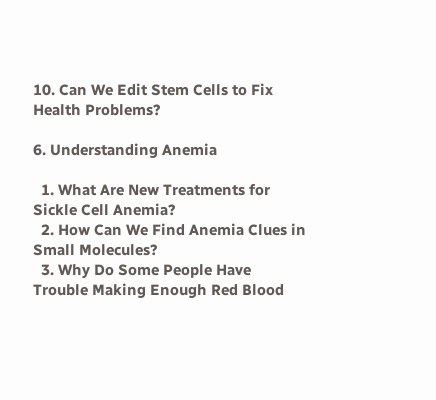10. Can We Edit Stem Cells to Fix Health Problems?

6. Understanding Anemia

  1. What Are New Treatments for Sickle Cell Anemia?
  2. How Can We Find Anemia Clues in Small Molecules?
  3. Why Do Some People Have Trouble Making Enough Red Blood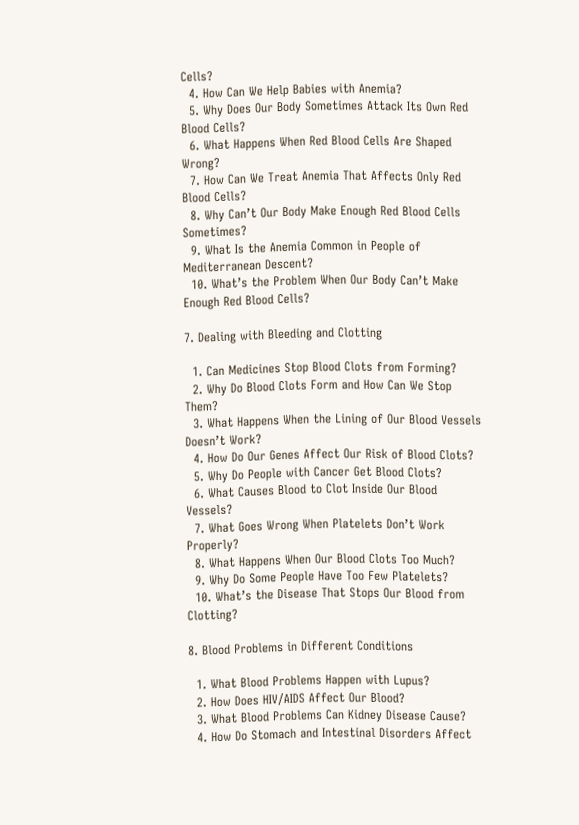Cells?
  4. How Can We Help Babies with Anemia?
  5. Why Does Our Body Sometimes Attack Its Own Red Blood Cells?
  6. What Happens When Red Blood Cells Are Shaped Wrong?
  7. How Can We Treat Anemia That Affects Only Red Blood Cells?
  8. Why Can’t Our Body Make Enough Red Blood Cells Sometimes?
  9. What Is the Anemia Common in People of Mediterranean Descent?
  10. What’s the Problem When Our Body Can’t Make Enough Red Blood Cells?

7. Dealing with Bleeding and Clotting

  1. Can Medicines Stop Blood Clots from Forming?
  2. Why Do Blood Clots Form and How Can We Stop Them?
  3. What Happens When the Lining of Our Blood Vessels Doesn’t Work?
  4. How Do Our Genes Affect Our Risk of Blood Clots?
  5. Why Do People with Cancer Get Blood Clots?
  6. What Causes Blood to Clot Inside Our Blood Vessels?
  7. What Goes Wrong When Platelets Don’t Work Properly?
  8. What Happens When Our Blood Clots Too Much?
  9. Why Do Some People Have Too Few Platelets?
  10. What’s the Disease That Stops Our Blood from Clotting?

8. Blood Problems in Different Conditions

  1. What Blood Problems Happen with Lupus?
  2. How Does HIV/AIDS Affect Our Blood?
  3. What Blood Problems Can Kidney Disease Cause?
  4. How Do Stomach and Intestinal Disorders Affect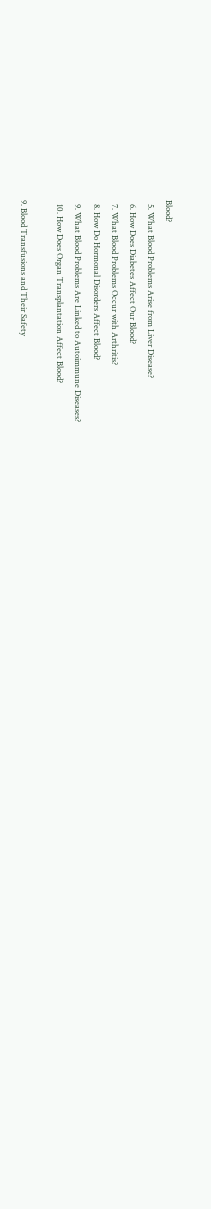Blood?
  5. What Blood Problems Arise from Liver Disease?
  6. How Does Diabetes Affect Our Blood?
  7. What Blood Problems Occur with Arthritis?
  8. How Do Hormonal Disorders Affect Blood?
  9. What Blood Problems Are Linked to Autoimmune Diseases?
  10. How Does Organ Transplantation Affect Blood?

9. Blood Transfusions and Their Safety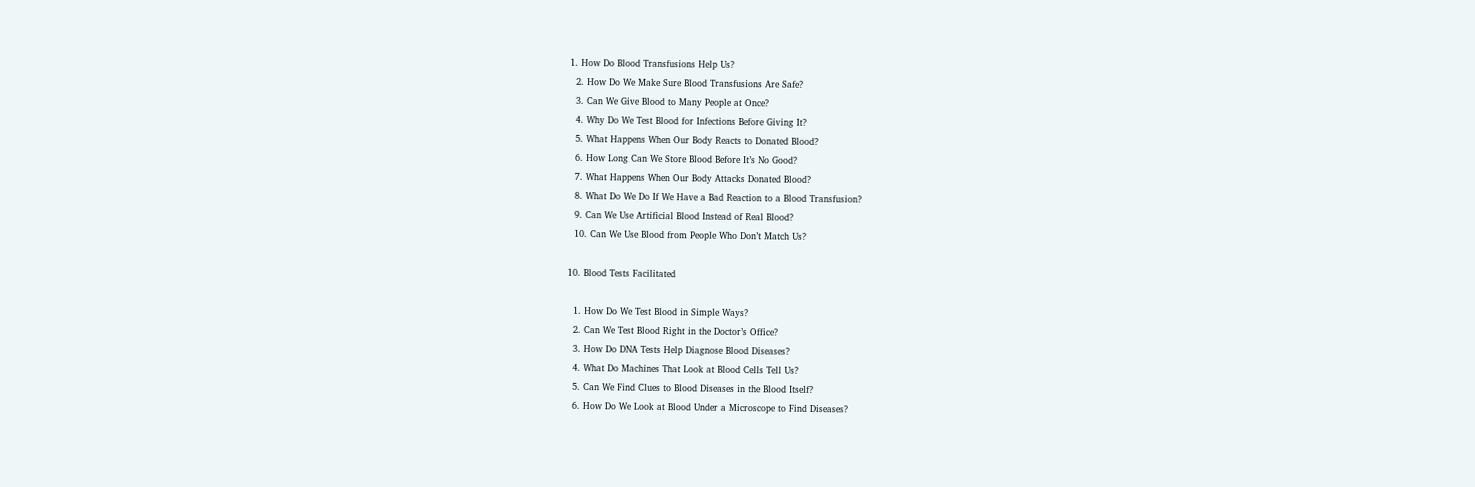1. How Do Blood Transfusions Help Us?
  2. How Do We Make Sure Blood Transfusions Are Safe?
  3. Can We Give Blood to Many People at Once?
  4. Why Do We Test Blood for Infections Before Giving It?
  5. What Happens When Our Body Reacts to Donated Blood?
  6. How Long Can We Store Blood Before It’s No Good?
  7. What Happens When Our Body Attacks Donated Blood?
  8. What Do We Do If We Have a Bad Reaction to a Blood Transfusion?
  9. Can We Use Artificial Blood Instead of Real Blood?
  10. Can We Use Blood from People Who Don’t Match Us?

10. Blood Tests Facilitated

  1. How Do We Test Blood in Simple Ways?
  2. Can We Test Blood Right in the Doctor’s Office?
  3. How Do DNA Tests Help Diagnose Blood Diseases?
  4. What Do Machines That Look at Blood Cells Tell Us?
  5. Can We Find Clues to Blood Diseases in the Blood Itself?
  6. How Do We Look at Blood Under a Microscope to Find Diseases?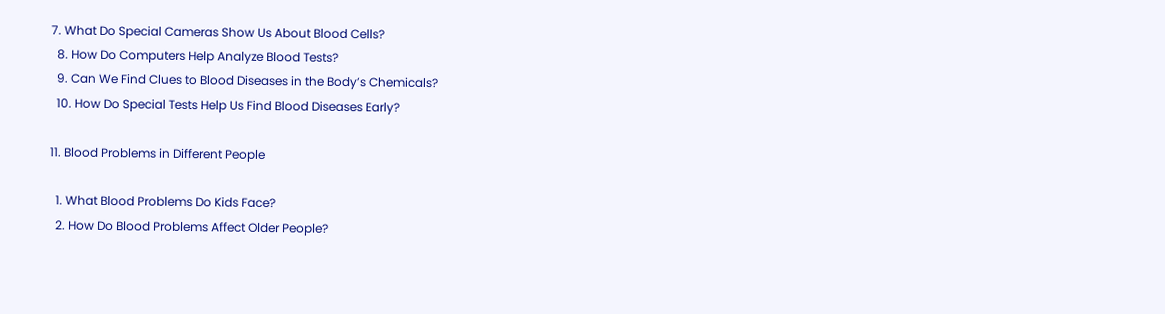7. What Do Special Cameras Show Us About Blood Cells?
  8. How Do Computers Help Analyze Blood Tests?
  9. Can We Find Clues to Blood Diseases in the Body’s Chemicals?
  10. How Do Special Tests Help Us Find Blood Diseases Early?

11. Blood Problems in Different People

  1. What Blood Problems Do Kids Face?
  2. How Do Blood Problems Affect Older People?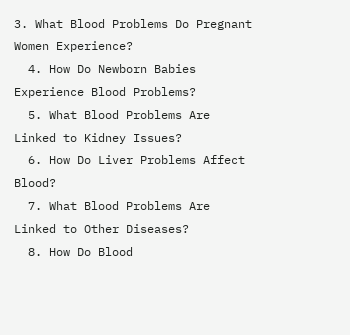3. What Blood Problems Do Pregnant Women Experience?
  4. How Do Newborn Babies Experience Blood Problems?
  5. What Blood Problems Are Linked to Kidney Issues?
  6. How Do Liver Problems Affect Blood?
  7. What Blood Problems Are Linked to Other Diseases?
  8. How Do Blood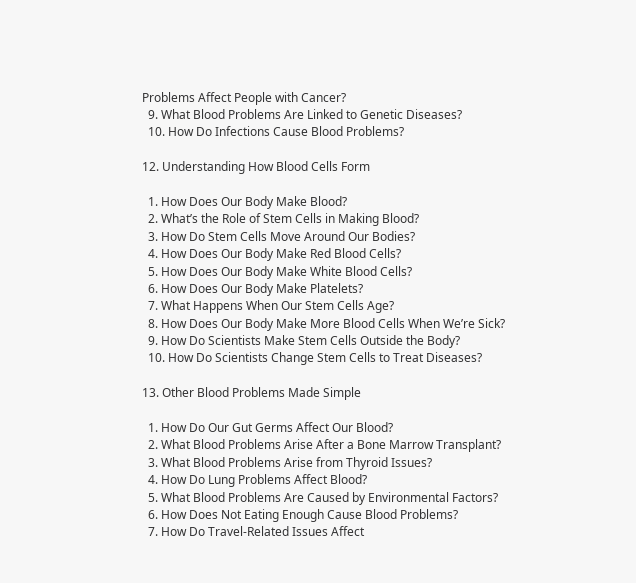Problems Affect People with Cancer?
  9. What Blood Problems Are Linked to Genetic Diseases?
  10. How Do Infections Cause Blood Problems?

12. Understanding How Blood Cells Form

  1. How Does Our Body Make Blood?
  2. What’s the Role of Stem Cells in Making Blood?
  3. How Do Stem Cells Move Around Our Bodies?
  4. How Does Our Body Make Red Blood Cells?
  5. How Does Our Body Make White Blood Cells?
  6. How Does Our Body Make Platelets?
  7. What Happens When Our Stem Cells Age?
  8. How Does Our Body Make More Blood Cells When We’re Sick?
  9. How Do Scientists Make Stem Cells Outside the Body?
  10. How Do Scientists Change Stem Cells to Treat Diseases?

13. Other Blood Problems Made Simple

  1. How Do Our Gut Germs Affect Our Blood?
  2. What Blood Problems Arise After a Bone Marrow Transplant?
  3. What Blood Problems Arise from Thyroid Issues?
  4. How Do Lung Problems Affect Blood?
  5. What Blood Problems Are Caused by Environmental Factors?
  6. How Does Not Eating Enough Cause Blood Problems?
  7. How Do Travel-Related Issues Affect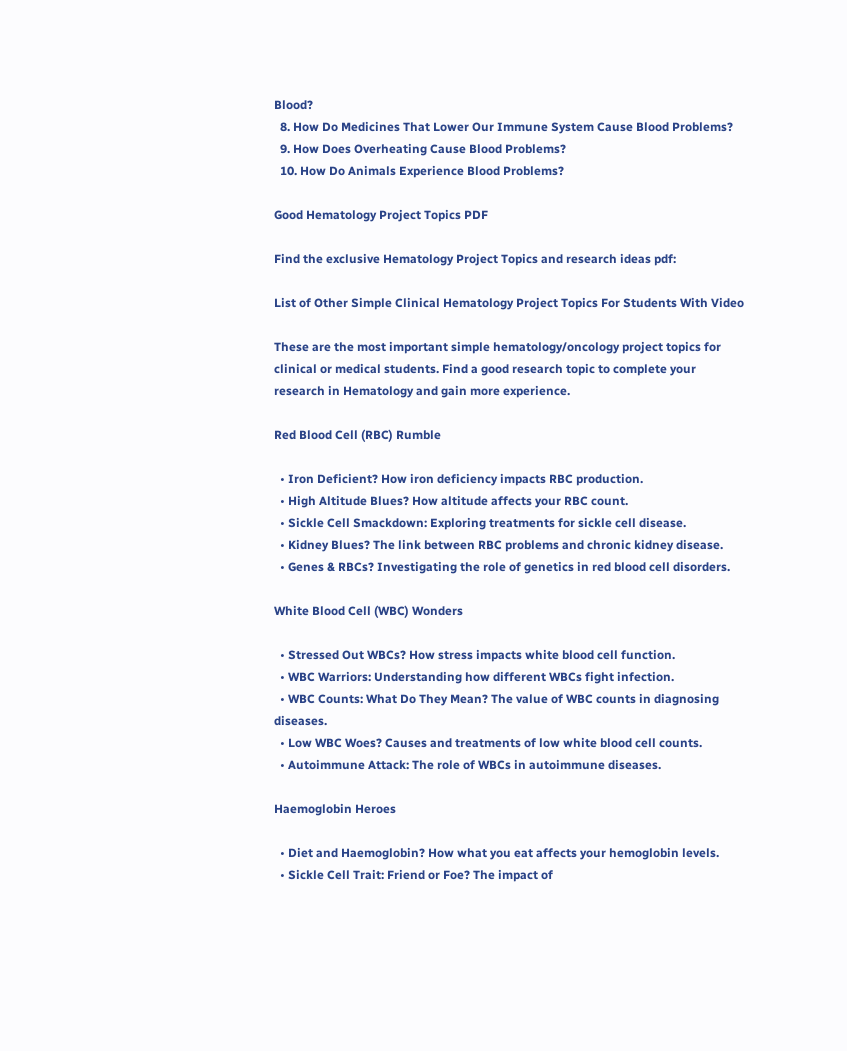Blood?
  8. How Do Medicines That Lower Our Immune System Cause Blood Problems?
  9. How Does Overheating Cause Blood Problems?
  10. How Do Animals Experience Blood Problems?

Good Hematology Project Topics PDF

Find the exclusive Hematology Project Topics and research ideas pdf:

List of Other Simple Clinical Hematology Project Topics For Students With Video

These are the most important simple hematology/oncology project topics for clinical or medical students. Find a good research topic to complete your research in Hematology and gain more experience.

Red Blood Cell (RBC) Rumble

  • Iron Deficient? How iron deficiency impacts RBC production.
  • High Altitude Blues? How altitude affects your RBC count.
  • Sickle Cell Smackdown: Exploring treatments for sickle cell disease.
  • Kidney Blues? The link between RBC problems and chronic kidney disease.
  • Genes & RBCs? Investigating the role of genetics in red blood cell disorders.

White Blood Cell (WBC) Wonders

  • Stressed Out WBCs? How stress impacts white blood cell function.
  • WBC Warriors: Understanding how different WBCs fight infection.
  • WBC Counts: What Do They Mean? The value of WBC counts in diagnosing diseases.
  • Low WBC Woes? Causes and treatments of low white blood cell counts.
  • Autoimmune Attack: The role of WBCs in autoimmune diseases.

Haemoglobin Heroes

  • Diet and Haemoglobin? How what you eat affects your hemoglobin levels.
  • Sickle Cell Trait: Friend or Foe? The impact of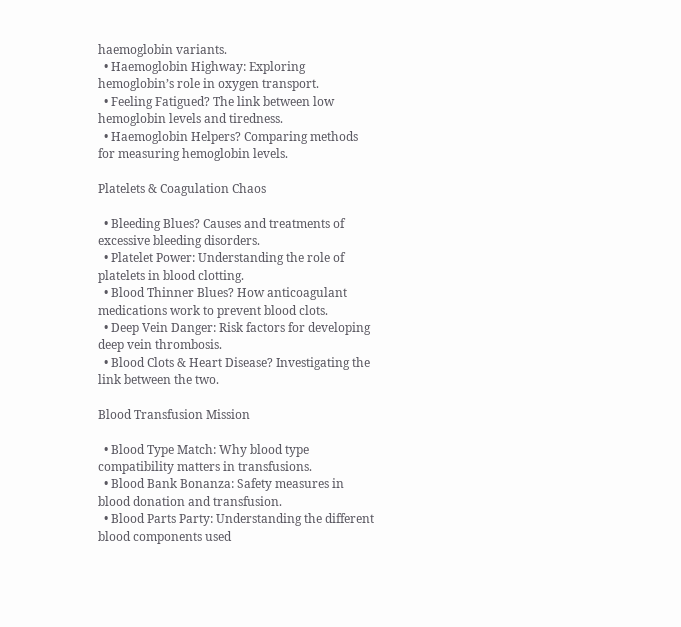haemoglobin variants.
  • Haemoglobin Highway: Exploring hemoglobin’s role in oxygen transport.
  • Feeling Fatigued? The link between low hemoglobin levels and tiredness.
  • Haemoglobin Helpers? Comparing methods for measuring hemoglobin levels.

Platelets & Coagulation Chaos

  • Bleeding Blues? Causes and treatments of excessive bleeding disorders.
  • Platelet Power: Understanding the role of platelets in blood clotting.
  • Blood Thinner Blues? How anticoagulant medications work to prevent blood clots.
  • Deep Vein Danger: Risk factors for developing deep vein thrombosis.
  • Blood Clots & Heart Disease? Investigating the link between the two.

Blood Transfusion Mission

  • Blood Type Match: Why blood type compatibility matters in transfusions.
  • Blood Bank Bonanza: Safety measures in blood donation and transfusion.
  • Blood Parts Party: Understanding the different blood components used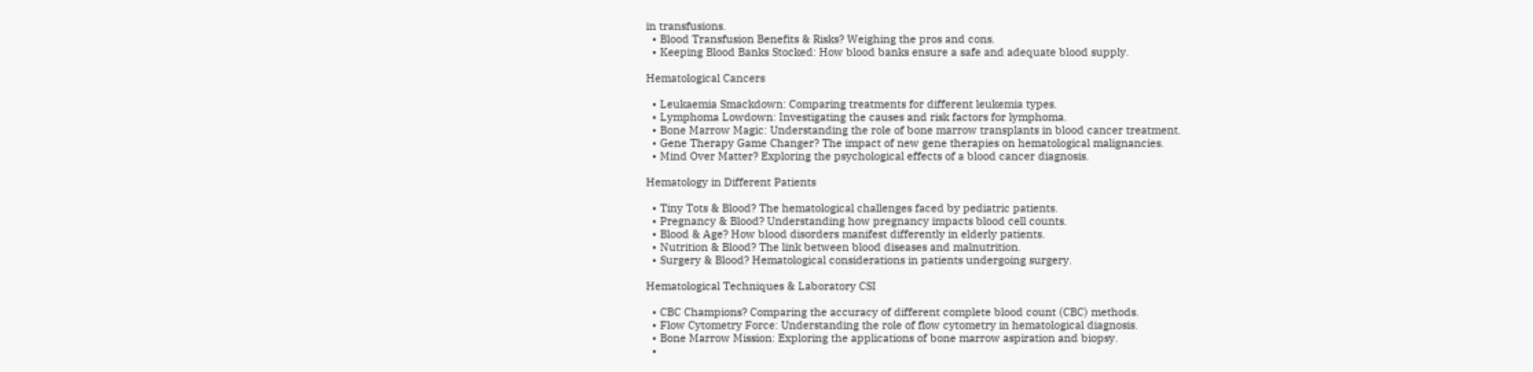in transfusions.
  • Blood Transfusion Benefits & Risks? Weighing the pros and cons.
  • Keeping Blood Banks Stocked: How blood banks ensure a safe and adequate blood supply.

Hematological Cancers

  • Leukaemia Smackdown: Comparing treatments for different leukemia types.
  • Lymphoma Lowdown: Investigating the causes and risk factors for lymphoma.
  • Bone Marrow Magic: Understanding the role of bone marrow transplants in blood cancer treatment.
  • Gene Therapy Game Changer? The impact of new gene therapies on hematological malignancies.
  • Mind Over Matter? Exploring the psychological effects of a blood cancer diagnosis.

Hematology in Different Patients

  • Tiny Tots & Blood? The hematological challenges faced by pediatric patients.
  • Pregnancy & Blood? Understanding how pregnancy impacts blood cell counts.
  • Blood & Age? How blood disorders manifest differently in elderly patients.
  • Nutrition & Blood? The link between blood diseases and malnutrition.
  • Surgery & Blood? Hematological considerations in patients undergoing surgery.

Hematological Techniques & Laboratory CSI

  • CBC Champions? Comparing the accuracy of different complete blood count (CBC) methods.
  • Flow Cytometry Force: Understanding the role of flow cytometry in hematological diagnosis.
  • Bone Marrow Mission: Exploring the applications of bone marrow aspiration and biopsy.
  •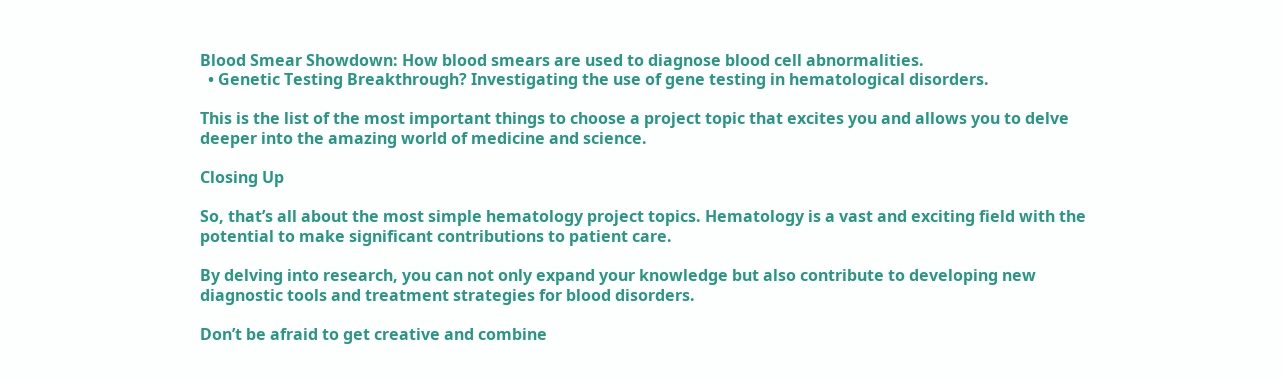Blood Smear Showdown: How blood smears are used to diagnose blood cell abnormalities.
  • Genetic Testing Breakthrough? Investigating the use of gene testing in hematological disorders.

This is the list of the most important things to choose a project topic that excites you and allows you to delve deeper into the amazing world of medicine and science.

Closing Up

So, that’s all about the most simple hematology project topics. Hematology is a vast and exciting field with the potential to make significant contributions to patient care.

By delving into research, you can not only expand your knowledge but also contribute to developing new diagnostic tools and treatment strategies for blood disorders.

Don’t be afraid to get creative and combine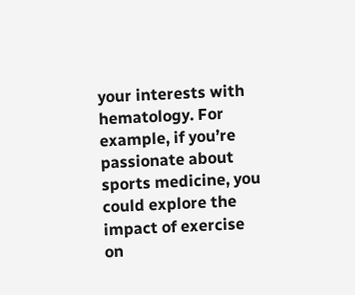your interests with hematology. For example, if you’re passionate about sports medicine, you could explore the impact of exercise on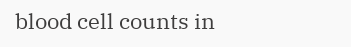blood cell counts in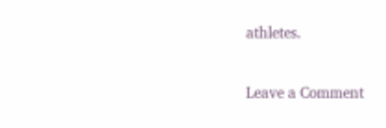athletes.

Leave a Comment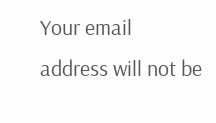Your email address will not be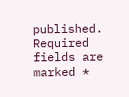published. Required fields are marked *